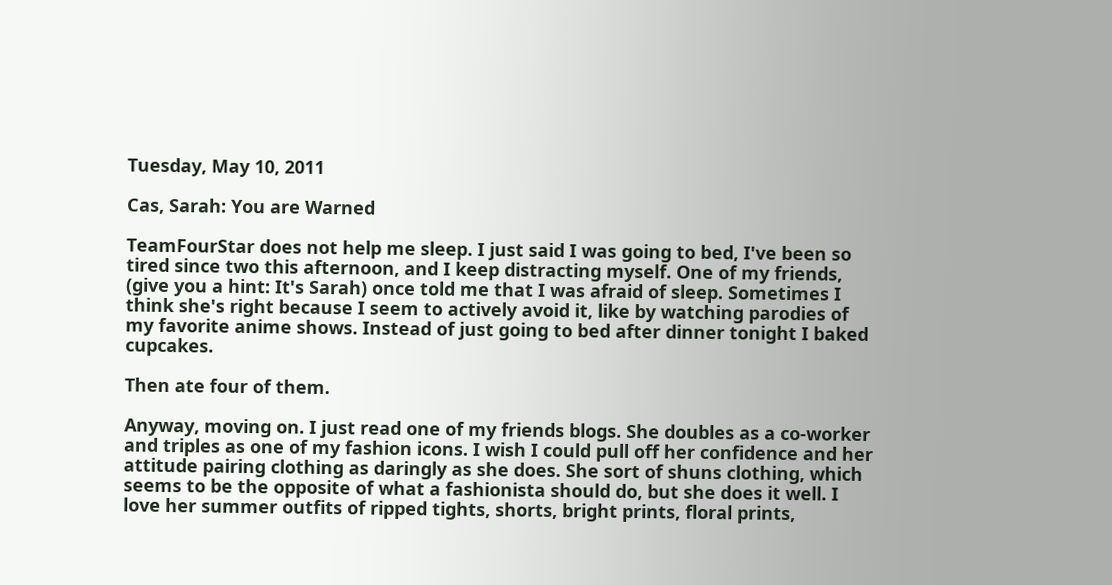Tuesday, May 10, 2011

Cas, Sarah: You are Warned

TeamFourStar does not help me sleep. I just said I was going to bed, I've been so tired since two this afternoon, and I keep distracting myself. One of my friends, (give you a hint: It's Sarah) once told me that I was afraid of sleep. Sometimes I think she's right because I seem to actively avoid it, like by watching parodies of my favorite anime shows. Instead of just going to bed after dinner tonight I baked cupcakes.

Then ate four of them.

Anyway, moving on. I just read one of my friends blogs. She doubles as a co-worker and triples as one of my fashion icons. I wish I could pull off her confidence and her attitude pairing clothing as daringly as she does. She sort of shuns clothing, which seems to be the opposite of what a fashionista should do, but she does it well. I love her summer outfits of ripped tights, shorts, bright prints, floral prints,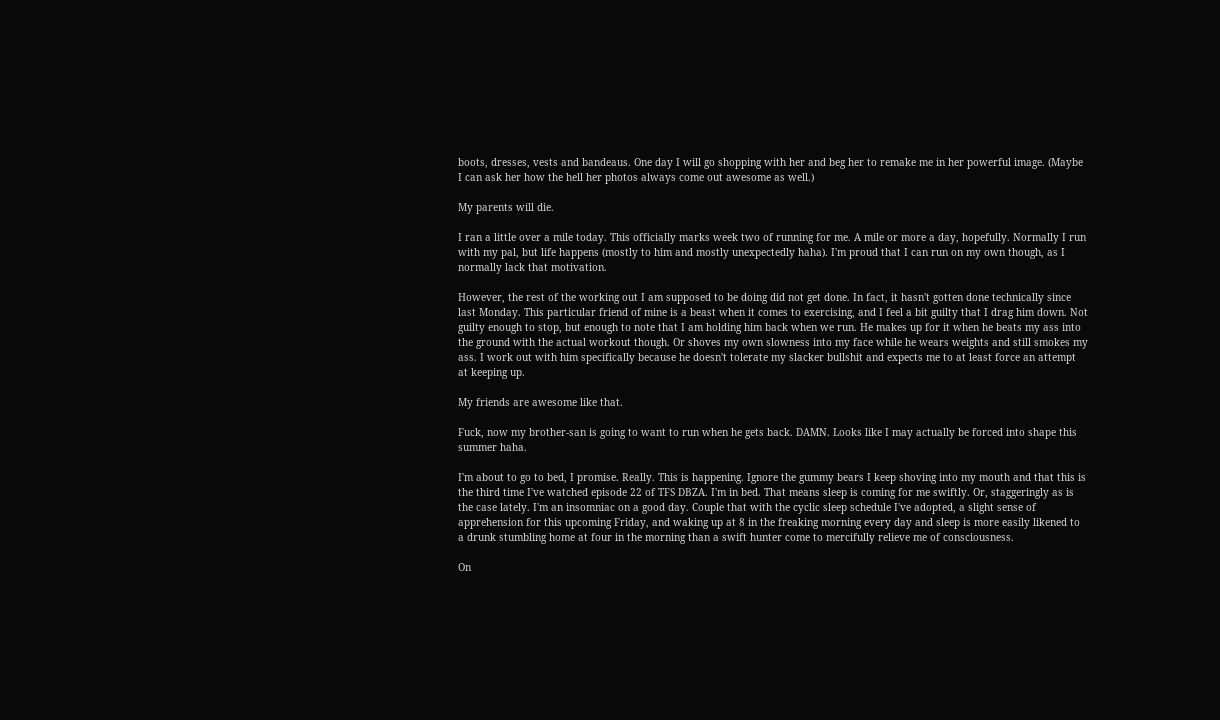boots, dresses, vests and bandeaus. One day I will go shopping with her and beg her to remake me in her powerful image. (Maybe I can ask her how the hell her photos always come out awesome as well.)

My parents will die.

I ran a little over a mile today. This officially marks week two of running for me. A mile or more a day, hopefully. Normally I run with my pal, but life happens (mostly to him and mostly unexpectedly haha). I'm proud that I can run on my own though, as I normally lack that motivation.

However, the rest of the working out I am supposed to be doing did not get done. In fact, it hasn't gotten done technically since last Monday. This particular friend of mine is a beast when it comes to exercising, and I feel a bit guilty that I drag him down. Not guilty enough to stop, but enough to note that I am holding him back when we run. He makes up for it when he beats my ass into the ground with the actual workout though. Or shoves my own slowness into my face while he wears weights and still smokes my ass. I work out with him specifically because he doesn't tolerate my slacker bullshit and expects me to at least force an attempt at keeping up.

My friends are awesome like that.

Fuck, now my brother-san is going to want to run when he gets back. DAMN. Looks like I may actually be forced into shape this summer haha.

I'm about to go to bed, I promise. Really. This is happening. Ignore the gummy bears I keep shoving into my mouth and that this is the third time I've watched episode 22 of TFS DBZA. I'm in bed. That means sleep is coming for me swiftly. Or, staggeringly as is the case lately. I'm an insomniac on a good day. Couple that with the cyclic sleep schedule I've adopted, a slight sense of apprehension for this upcoming Friday, and waking up at 8 in the freaking morning every day and sleep is more easily likened to a drunk stumbling home at four in the morning than a swift hunter come to mercifully relieve me of consciousness.

On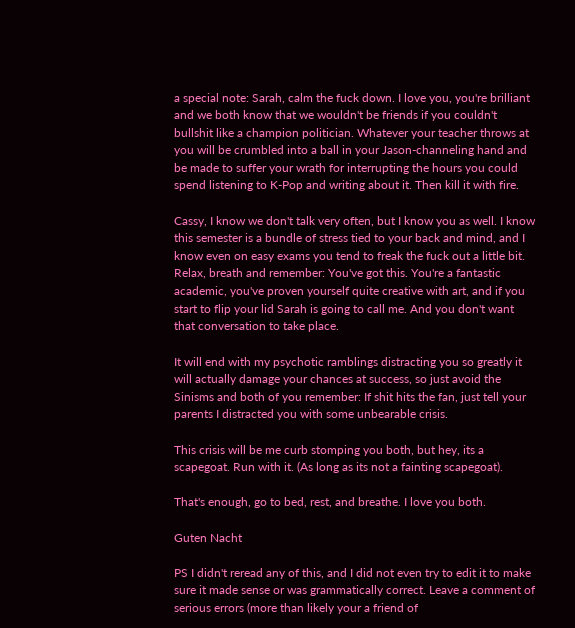a special note: Sarah, calm the fuck down. I love you, you're brilliant and we both know that we wouldn't be friends if you couldn't bullshit like a champion politician. Whatever your teacher throws at you will be crumbled into a ball in your Jason-channeling hand and be made to suffer your wrath for interrupting the hours you could spend listening to K-Pop and writing about it. Then kill it with fire.

Cassy, I know we don't talk very often, but I know you as well. I know this semester is a bundle of stress tied to your back and mind, and I know even on easy exams you tend to freak the fuck out a little bit. Relax, breath and remember: You've got this. You're a fantastic academic, you've proven yourself quite creative with art, and if you start to flip your lid Sarah is going to call me. And you don't want that conversation to take place.

It will end with my psychotic ramblings distracting you so greatly it will actually damage your chances at success, so just avoid the Sinisms and both of you remember: If shit hits the fan, just tell your parents I distracted you with some unbearable crisis.

This crisis will be me curb stomping you both, but hey, its a scapegoat. Run with it. (As long as its not a fainting scapegoat).

That's enough, go to bed, rest, and breathe. I love you both.

Guten Nacht

PS I didn't reread any of this, and I did not even try to edit it to make sure it made sense or was grammatically correct. Leave a comment of serious errors (more than likely your a friend of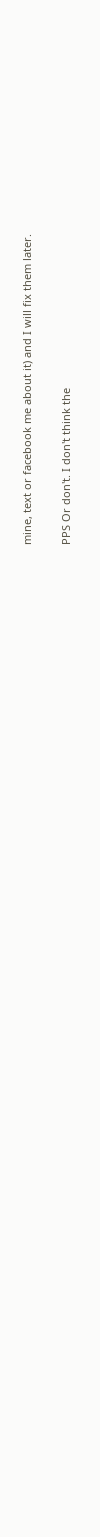mine, text or facebook me about it) and I will fix them later.

PPS Or don't. I don't think the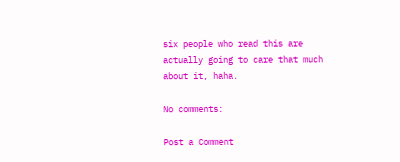six people who read this are actually going to care that much about it, haha.

No comments:

Post a Comment